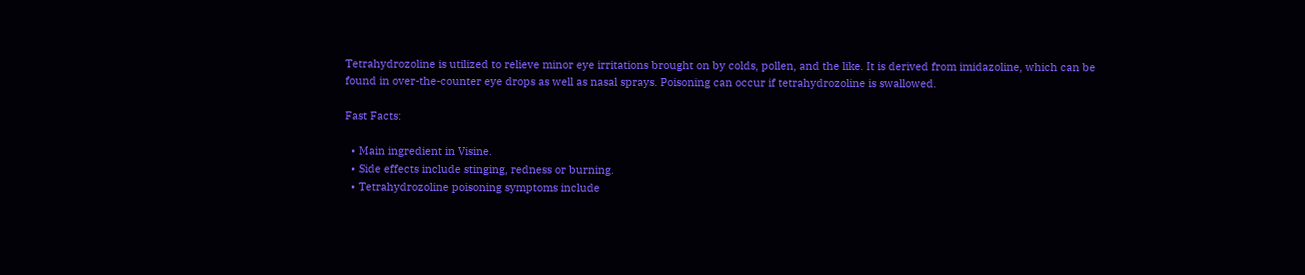Tetrahydrozoline is utilized to relieve minor eye irritations brought on by colds, pollen, and the like. It is derived from imidazoline, which can be found in over-the-counter eye drops as well as nasal sprays. Poisoning can occur if tetrahydrozoline is swallowed.

Fast Facts:

  • Main ingredient in Visine.
  • Side effects include stinging, redness or burning.
  • Tetrahydrozoline poisoning symptoms include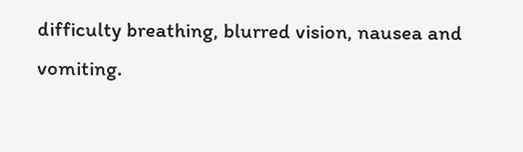difficulty breathing, blurred vision, nausea and vomiting.